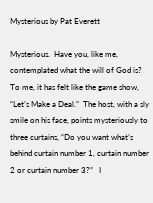Mysterious by Pat Everett

Mysterious.  Have you, like me, contemplated what the will of God is?  To me, it has felt like the game show, “Let’s Make a Deal.”  The host, with a sly smile on his face, points mysteriously to three curtains, “Do you want what’s behind curtain number 1, curtain number 2 or curtain number 3?”   I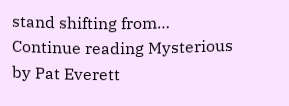stand shifting from… Continue reading Mysterious by Pat Everett